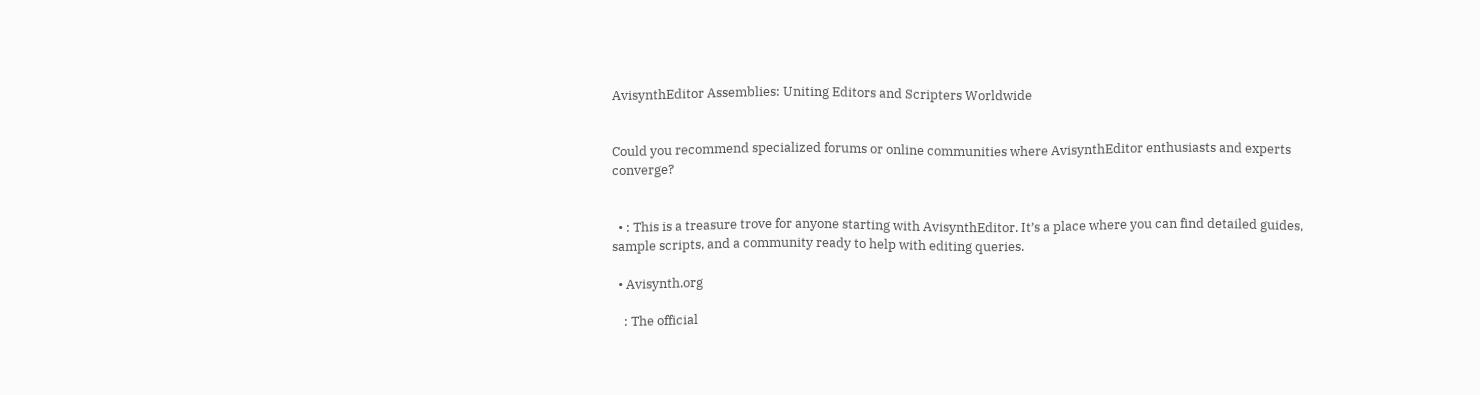AvisynthEditor Assemblies: Uniting Editors and Scripters Worldwide


Could you recommend specialized forums or online communities where AvisynthEditor enthusiasts and experts converge?


  • : This is a treasure trove for anyone starting with AvisynthEditor. It’s a place where you can find detailed guides, sample scripts, and a community ready to help with editing queries.

  • Avisynth.org

    : The official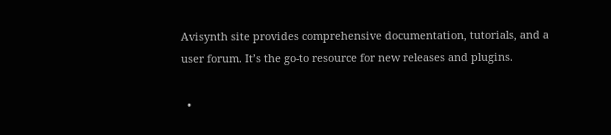Avisynth site provides comprehensive documentation, tutorials, and a user forum. It’s the go-to resource for new releases and plugins.

  •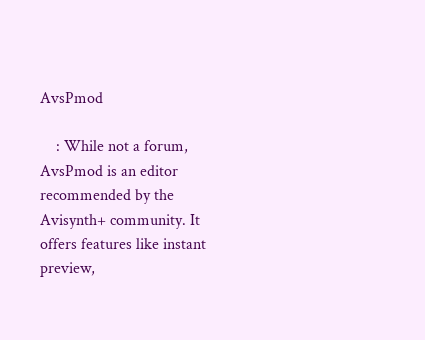AvsPmod

    : While not a forum, AvsPmod is an editor recommended by the Avisynth+ community. It offers features like instant preview,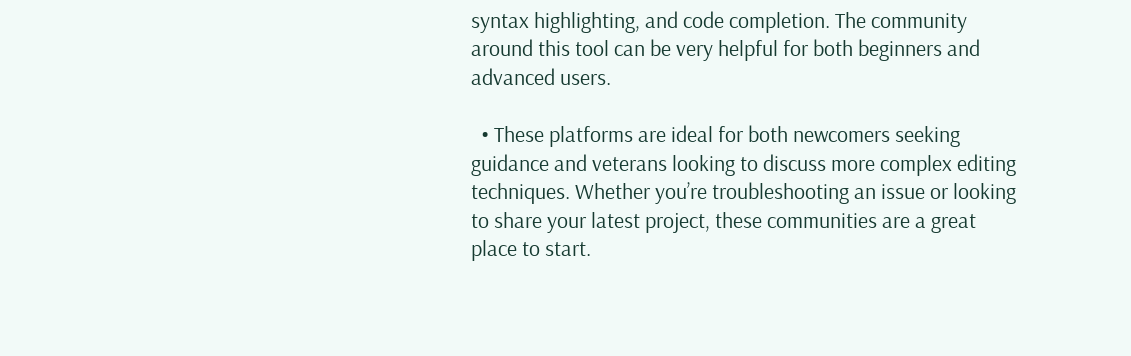syntax highlighting, and code completion. The community around this tool can be very helpful for both beginners and advanced users.

  • These platforms are ideal for both newcomers seeking guidance and veterans looking to discuss more complex editing techniques. Whether you’re troubleshooting an issue or looking to share your latest project, these communities are a great place to start.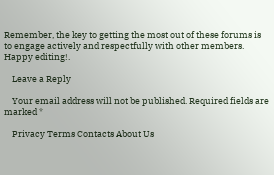Remember, the key to getting the most out of these forums is to engage actively and respectfully with other members. Happy editing!.

    Leave a Reply

    Your email address will not be published. Required fields are marked *

    Privacy Terms Contacts About Us